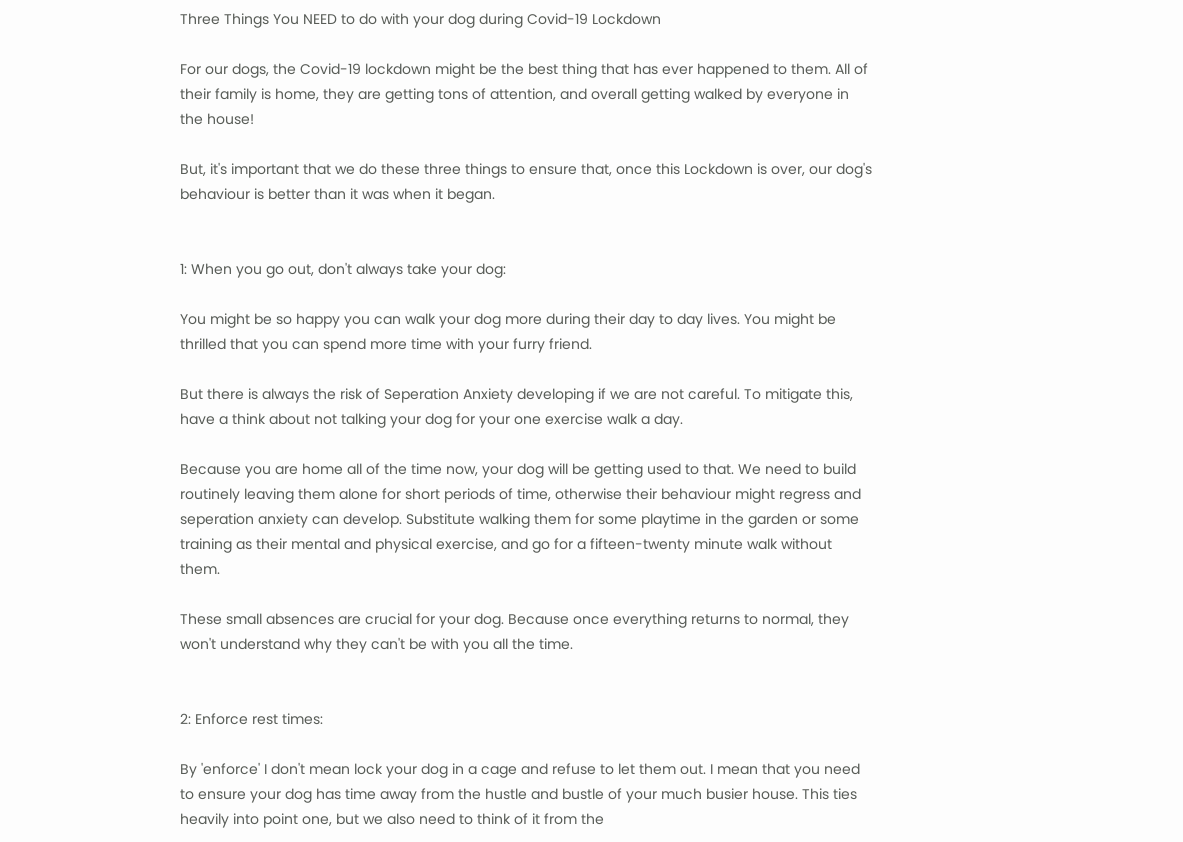Three Things You NEED to do with your dog during Covid-19 Lockdown

For our dogs, the Covid-19 lockdown might be the best thing that has ever happened to them. All of their family is home, they are getting tons of attention, and overall getting walked by everyone in the house!

But, it's important that we do these three things to ensure that, once this Lockdown is over, our dog's behaviour is better than it was when it began.


1: When you go out, don't always take your dog:

You might be so happy you can walk your dog more during their day to day lives. You might be thrilled that you can spend more time with your furry friend.

But there is always the risk of Seperation Anxiety developing if we are not careful. To mitigate this, have a think about not talking your dog for your one exercise walk a day.

Because you are home all of the time now, your dog will be getting used to that. We need to build routinely leaving them alone for short periods of time, otherwise their behaviour might regress and seperation anxiety can develop. Substitute walking them for some playtime in the garden or some training as their mental and physical exercise, and go for a fifteen-twenty minute walk without them.

These small absences are crucial for your dog. Because once everything returns to normal, they won't understand why they can't be with you all the time.


2: Enforce rest times:

By 'enforce' I don't mean lock your dog in a cage and refuse to let them out. I mean that you need to ensure your dog has time away from the hustle and bustle of your much busier house. This ties heavily into point one, but we also need to think of it from the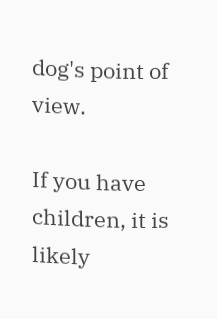dog's point of view.

If you have children, it is likely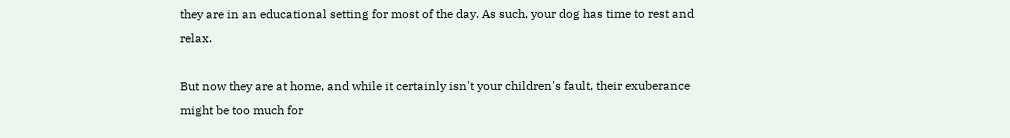they are in an educational setting for most of the day. As such, your dog has time to rest and relax.

But now they are at home, and while it certainly isn't your children's fault, their exuberance might be too much for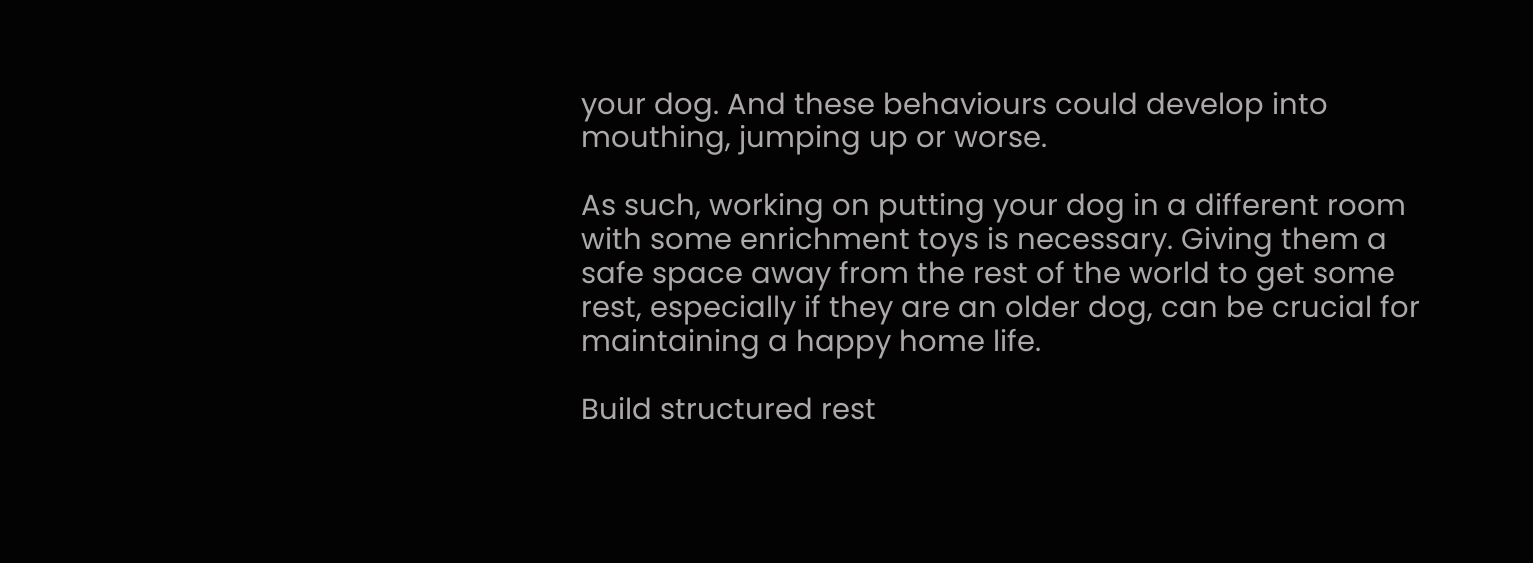your dog. And these behaviours could develop into mouthing, jumping up or worse.

As such, working on putting your dog in a different room with some enrichment toys is necessary. Giving them a safe space away from the rest of the world to get some rest, especially if they are an older dog, can be crucial for maintaining a happy home life.

Build structured rest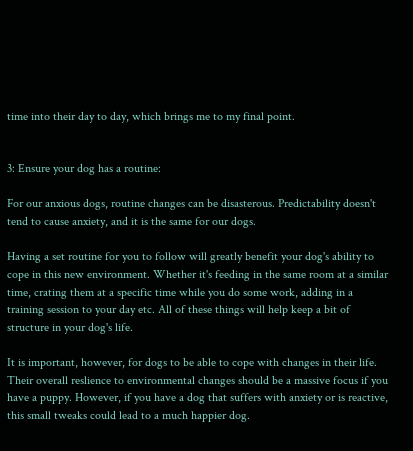time into their day to day, which brings me to my final point.


3: Ensure your dog has a routine:

For our anxious dogs, routine changes can be disasterous. Predictability doesn't tend to cause anxiety, and it is the same for our dogs.

Having a set routine for you to follow will greatly benefit your dog's ability to cope in this new environment. Whether it's feeding in the same room at a similar time, crating them at a specific time while you do some work, adding in a training session to your day etc. All of these things will help keep a bit of structure in your dog's life.

It is important, however, for dogs to be able to cope with changes in their life. Their overall reslience to environmental changes should be a massive focus if you have a puppy. However, if you have a dog that suffers with anxiety or is reactive, this small tweaks could lead to a much happier dog.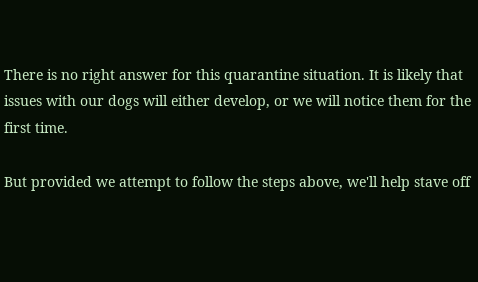There is no right answer for this quarantine situation. It is likely that issues with our dogs will either develop, or we will notice them for the first time.

But provided we attempt to follow the steps above, we'll help stave off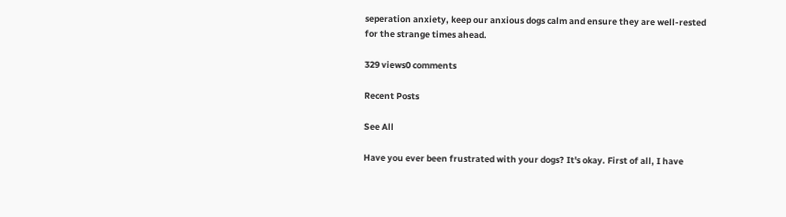seperation anxiety, keep our anxious dogs calm and ensure they are well-rested for the strange times ahead.

329 views0 comments

Recent Posts

See All

Have you ever been frustrated with your dogs? It's okay. First of all, I have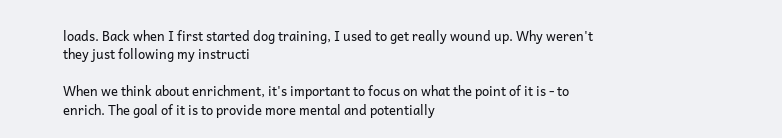loads. Back when I first started dog training, I used to get really wound up. Why weren't they just following my instructi

When we think about enrichment, it's important to focus on what the point of it is - to enrich. The goal of it is to provide more mental and potentially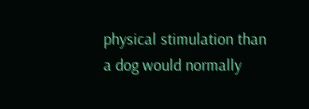physical stimulation than a dog would normally